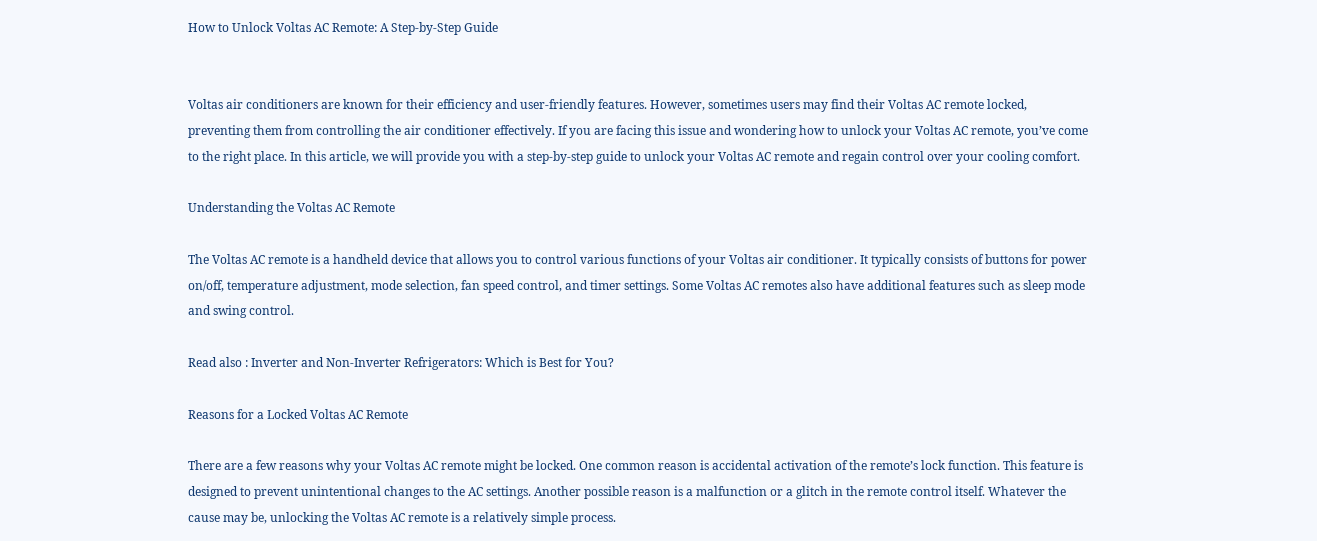How to Unlock Voltas AC Remote: A Step-by-Step Guide


Voltas air conditioners are known for their efficiency and user-friendly features. However, sometimes users may find their Voltas AC remote locked, preventing them from controlling the air conditioner effectively. If you are facing this issue and wondering how to unlock your Voltas AC remote, you’ve come to the right place. In this article, we will provide you with a step-by-step guide to unlock your Voltas AC remote and regain control over your cooling comfort.

Understanding the Voltas AC Remote

The Voltas AC remote is a handheld device that allows you to control various functions of your Voltas air conditioner. It typically consists of buttons for power on/off, temperature adjustment, mode selection, fan speed control, and timer settings. Some Voltas AC remotes also have additional features such as sleep mode and swing control.

Read also : Inverter and Non-Inverter Refrigerators: Which is Best for You?

Reasons for a Locked Voltas AC Remote

There are a few reasons why your Voltas AC remote might be locked. One common reason is accidental activation of the remote’s lock function. This feature is designed to prevent unintentional changes to the AC settings. Another possible reason is a malfunction or a glitch in the remote control itself. Whatever the cause may be, unlocking the Voltas AC remote is a relatively simple process.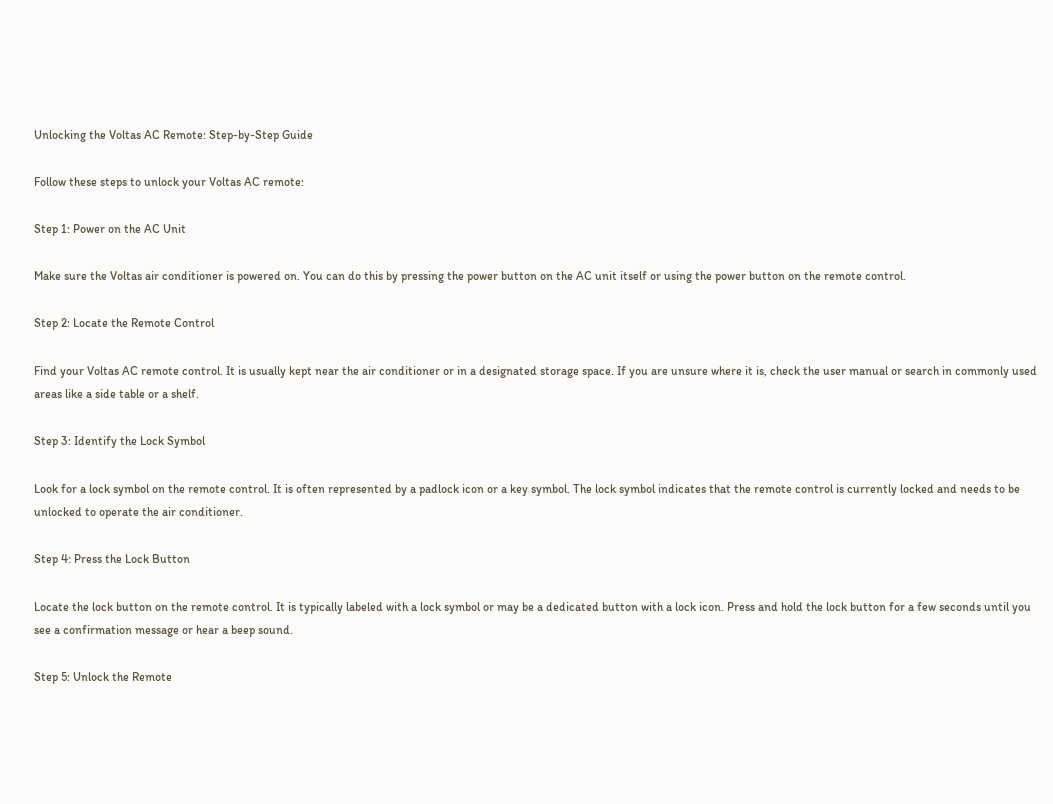Unlocking the Voltas AC Remote: Step-by-Step Guide

Follow these steps to unlock your Voltas AC remote:

Step 1: Power on the AC Unit

Make sure the Voltas air conditioner is powered on. You can do this by pressing the power button on the AC unit itself or using the power button on the remote control.

Step 2: Locate the Remote Control

Find your Voltas AC remote control. It is usually kept near the air conditioner or in a designated storage space. If you are unsure where it is, check the user manual or search in commonly used areas like a side table or a shelf.

Step 3: Identify the Lock Symbol

Look for a lock symbol on the remote control. It is often represented by a padlock icon or a key symbol. The lock symbol indicates that the remote control is currently locked and needs to be unlocked to operate the air conditioner.

Step 4: Press the Lock Button

Locate the lock button on the remote control. It is typically labeled with a lock symbol or may be a dedicated button with a lock icon. Press and hold the lock button for a few seconds until you see a confirmation message or hear a beep sound.

Step 5: Unlock the Remote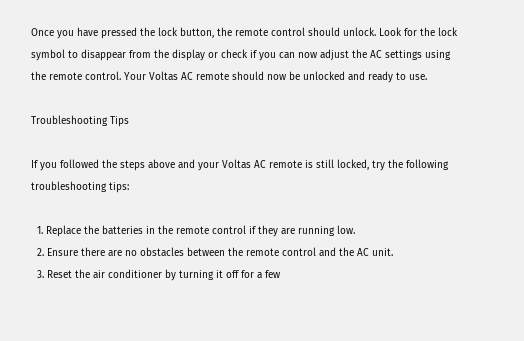Once you have pressed the lock button, the remote control should unlock. Look for the lock symbol to disappear from the display or check if you can now adjust the AC settings using the remote control. Your Voltas AC remote should now be unlocked and ready to use.

Troubleshooting Tips

If you followed the steps above and your Voltas AC remote is still locked, try the following troubleshooting tips:

  1. Replace the batteries in the remote control if they are running low.
  2. Ensure there are no obstacles between the remote control and the AC unit.
  3. Reset the air conditioner by turning it off for a few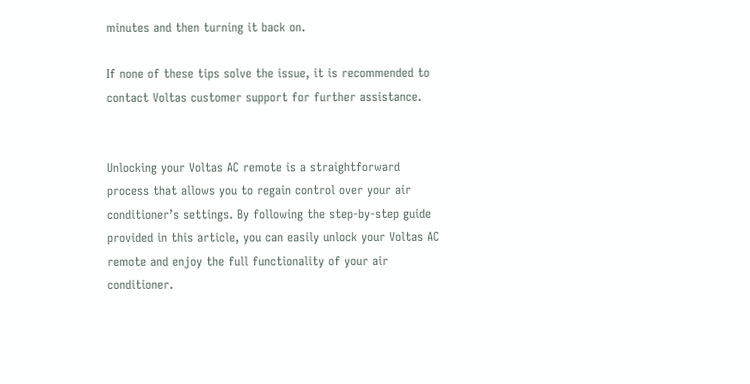minutes and then turning it back on.

If none of these tips solve the issue, it is recommended to contact Voltas customer support for further assistance.


Unlocking your Voltas AC remote is a straightforward process that allows you to regain control over your air conditioner’s settings. By following the step-by-step guide provided in this article, you can easily unlock your Voltas AC remote and enjoy the full functionality of your air conditioner.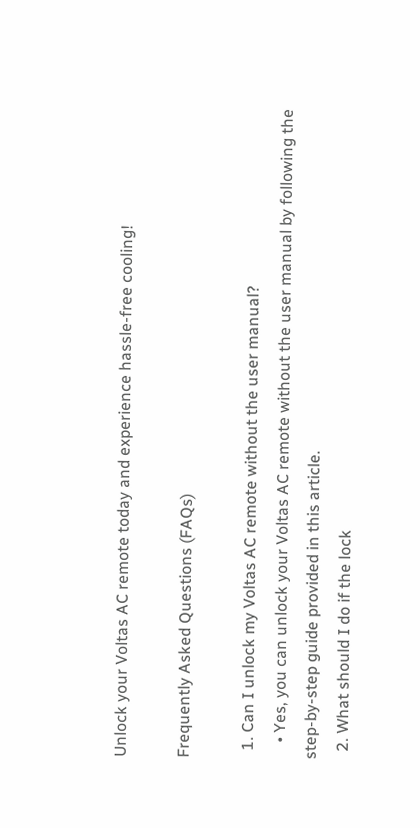Unlock your Voltas AC remote today and experience hassle-free cooling!

Frequently Asked Questions (FAQs)

  1. Can I unlock my Voltas AC remote without the user manual?
    • Yes, you can unlock your Voltas AC remote without the user manual by following the step-by-step guide provided in this article.
  2. What should I do if the lock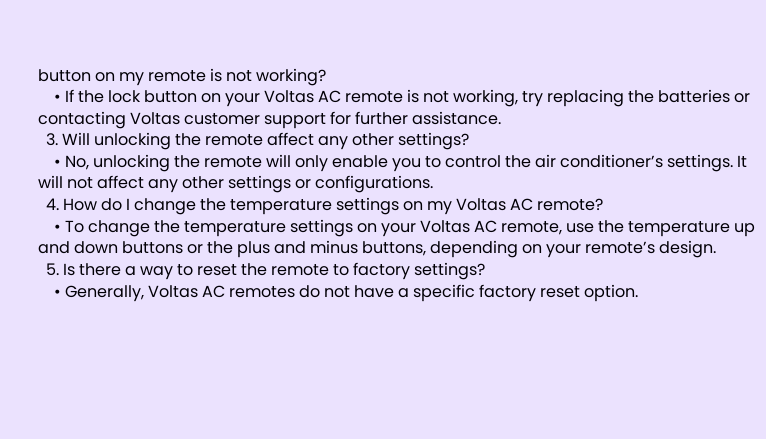button on my remote is not working?
    • If the lock button on your Voltas AC remote is not working, try replacing the batteries or contacting Voltas customer support for further assistance.
  3. Will unlocking the remote affect any other settings?
    • No, unlocking the remote will only enable you to control the air conditioner’s settings. It will not affect any other settings or configurations.
  4. How do I change the temperature settings on my Voltas AC remote?
    • To change the temperature settings on your Voltas AC remote, use the temperature up and down buttons or the plus and minus buttons, depending on your remote’s design.
  5. Is there a way to reset the remote to factory settings?
    • Generally, Voltas AC remotes do not have a specific factory reset option.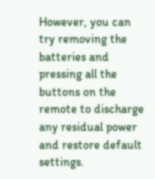However, you can try removing the batteries and pressing all the buttons on the remote to discharge any residual power and restore default settings.